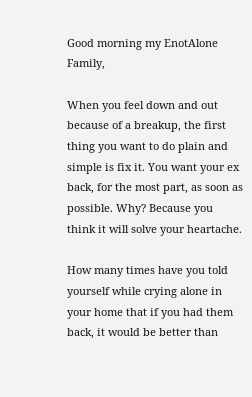Good morning my EnotAlone Family,

When you feel down and out because of a breakup, the first thing you want to do plain and simple is fix it. You want your ex back, for the most part, as soon as possible. Why? Because you think it will solve your heartache.

How many times have you told yourself while crying alone in your home that if you had them back, it would be better than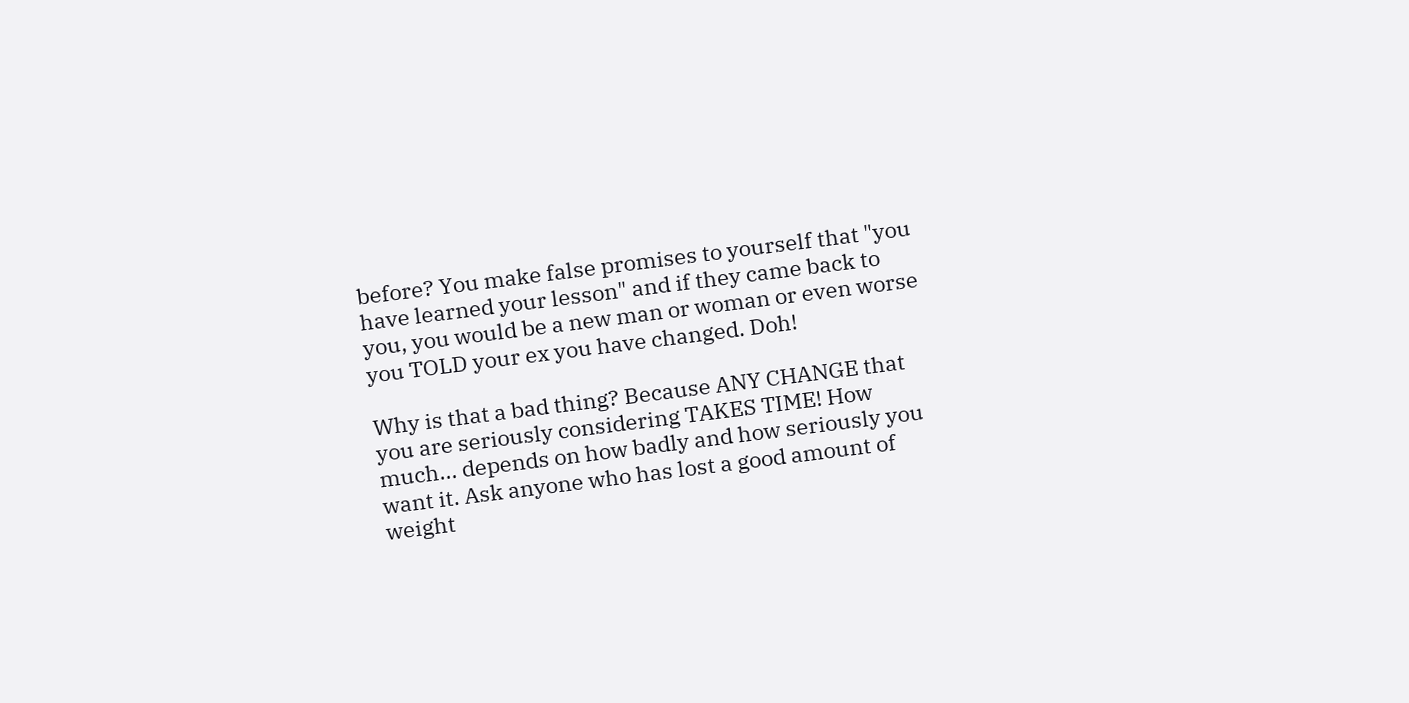before? You make false promises to yourself that "you have learned your lesson" and if they came back to you, you would be a new man or woman or even worse you TOLD your ex you have changed. Doh!

Why is that a bad thing? Because ANY CHANGE that you are seriously considering TAKES TIME! How much... depends on how badly and how seriously you want it. Ask anyone who has lost a good amount of weight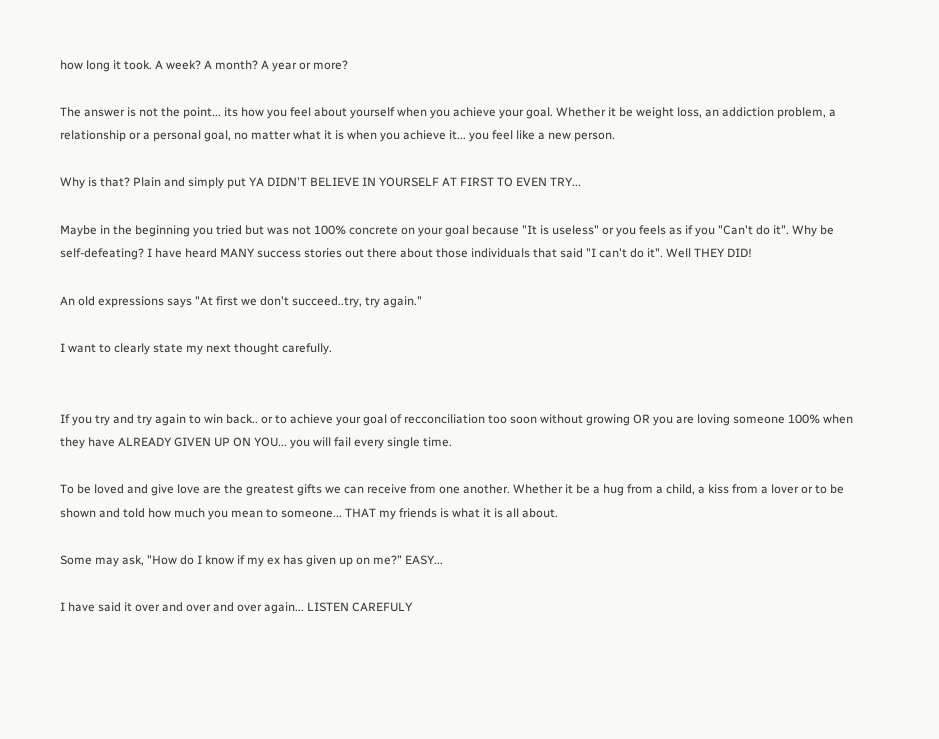how long it took. A week? A month? A year or more?

The answer is not the point... its how you feel about yourself when you achieve your goal. Whether it be weight loss, an addiction problem, a relationship or a personal goal, no matter what it is when you achieve it... you feel like a new person.

Why is that? Plain and simply put YA DIDN'T BELIEVE IN YOURSELF AT FIRST TO EVEN TRY...

Maybe in the beginning you tried but was not 100% concrete on your goal because "It is useless" or you feels as if you "Can't do it". Why be self-defeating? I have heard MANY success stories out there about those individuals that said "I can't do it". Well THEY DID!

An old expressions says "At first we don't succeed..try, try again."

I want to clearly state my next thought carefully.


If you try and try again to win back.. or to achieve your goal of recconciliation too soon without growing OR you are loving someone 100% when they have ALREADY GIVEN UP ON YOU... you will fail every single time.

To be loved and give love are the greatest gifts we can receive from one another. Whether it be a hug from a child, a kiss from a lover or to be shown and told how much you mean to someone... THAT my friends is what it is all about.

Some may ask, "How do I know if my ex has given up on me?" EASY...

I have said it over and over and over again... LISTEN CAREFULY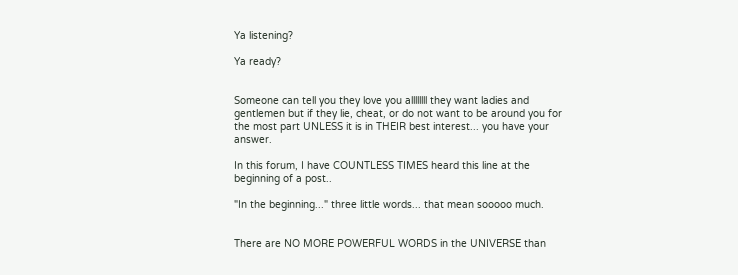Ya listening?

Ya ready?


Someone can tell you they love you allllllll they want ladies and gentlemen but if they lie, cheat, or do not want to be around you for the most part UNLESS it is in THEIR best interest... you have your answer.

In this forum, I have COUNTLESS TIMES heard this line at the beginning of a post..

"In the beginning..." three little words... that mean sooooo much.


There are NO MORE POWERFUL WORDS in the UNIVERSE than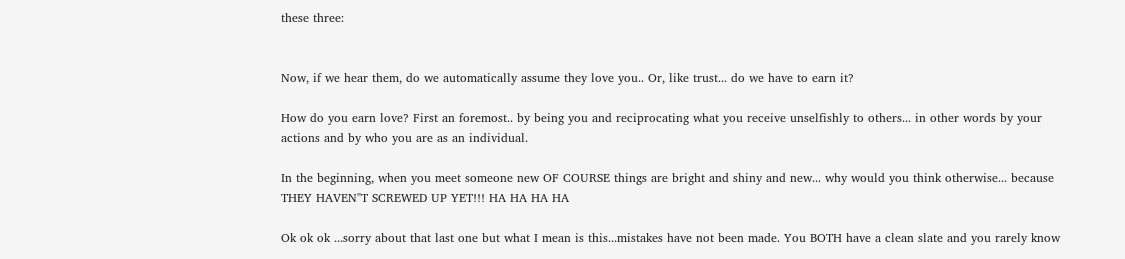these three:


Now, if we hear them, do we automatically assume they love you.. Or, like trust... do we have to earn it?

How do you earn love? First an foremost.. by being you and reciprocating what you receive unselfishly to others... in other words by your actions and by who you are as an individual.

In the beginning, when you meet someone new OF COURSE things are bright and shiny and new... why would you think otherwise... because THEY HAVEN"T SCREWED UP YET!!! HA HA HA HA

Ok ok ok ...sorry about that last one but what I mean is this...mistakes have not been made. You BOTH have a clean slate and you rarely know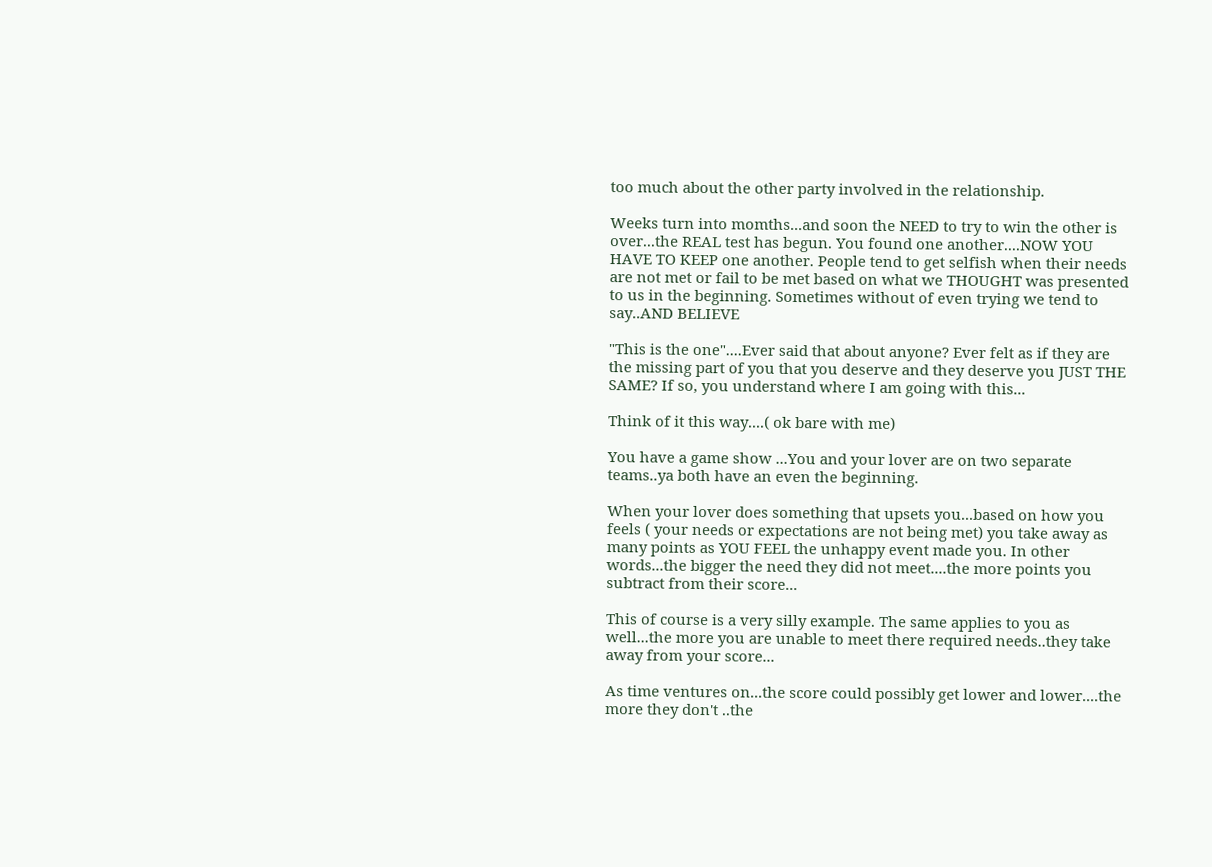too much about the other party involved in the relationship.

Weeks turn into momths...and soon the NEED to try to win the other is over...the REAL test has begun. You found one another....NOW YOU HAVE TO KEEP one another. People tend to get selfish when their needs are not met or fail to be met based on what we THOUGHT was presented to us in the beginning. Sometimes without of even trying we tend to say..AND BELIEVE

"This is the one"....Ever said that about anyone? Ever felt as if they are the missing part of you that you deserve and they deserve you JUST THE SAME? If so, you understand where I am going with this...

Think of it this way....( ok bare with me)

You have a game show ...You and your lover are on two separate teams..ya both have an even the beginning.

When your lover does something that upsets you...based on how you feels ( your needs or expectations are not being met) you take away as many points as YOU FEEL the unhappy event made you. In other words...the bigger the need they did not meet....the more points you subtract from their score...

This of course is a very silly example. The same applies to you as well...the more you are unable to meet there required needs..they take away from your score...

As time ventures on...the score could possibly get lower and lower....the more they don't ..the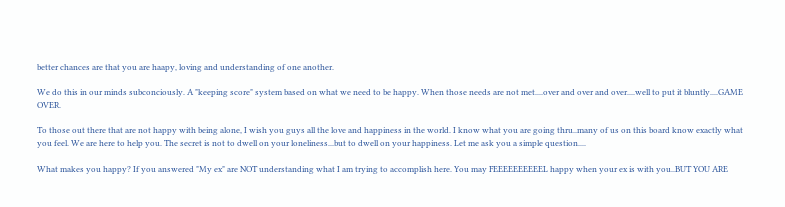better chances are that you are haapy, loving and understanding of one another.

We do this in our minds subconciously. A "keeping score" system based on what we need to be happy. When those needs are not met....over and over and over....well to put it bluntly....GAME OVER.

To those out there that are not happy with being alone, I wish you guys all the love and happiness in the world. I know what you are going thru..many of us on this board know exactly what you feel. We are here to help you. The secret is not to dwell on your loneliness...but to dwell on your happiness. Let me ask you a simple question....

What makes you happy? If you answered "My ex" are NOT understanding what I am trying to accomplish here. You may FEEEEEEEEEEL happy when your ex is with you..BUT YOU ARE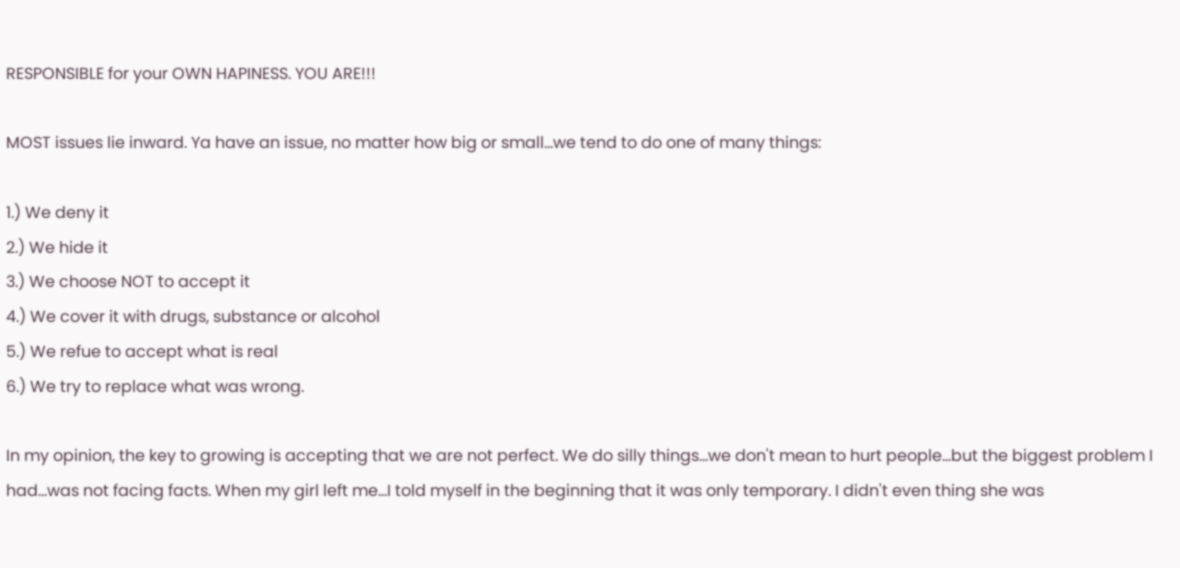RESPONSIBLE for your OWN HAPINESS. YOU ARE!!!

MOST issues lie inward. Ya have an issue, no matter how big or small...we tend to do one of many things:

1.) We deny it
2.) We hide it
3.) We choose NOT to accept it
4.) We cover it with drugs, substance or alcohol
5.) We refue to accept what is real
6.) We try to replace what was wrong.

In my opinion, the key to growing is accepting that we are not perfect. We do silly things...we don't mean to hurt people...but the biggest problem I had...was not facing facts. When my girl left me...I told myself in the beginning that it was only temporary. I didn't even thing she was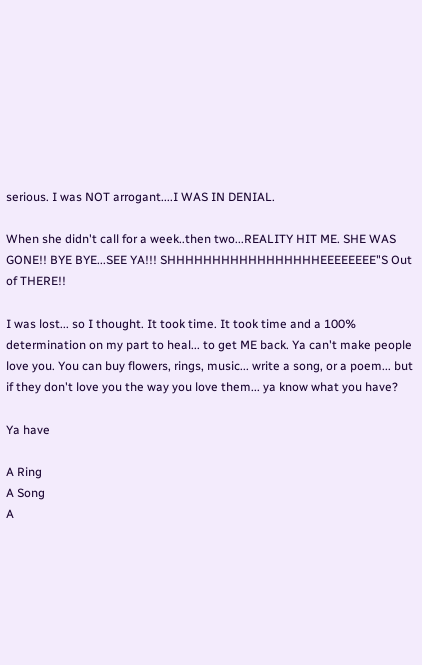serious. I was NOT arrogant....I WAS IN DENIAL.

When she didn't call for a week..then two...REALITY HIT ME. SHE WAS GONE!! BYE BYE...SEE YA!!! SHHHHHHHHHHHHHHHHHEEEEEEEE"S Out of THERE!!

I was lost... so I thought. It took time. It took time and a 100% determination on my part to heal... to get ME back. Ya can't make people love you. You can buy flowers, rings, music... write a song, or a poem... but if they don't love you the way you love them... ya know what you have?

Ya have

A Ring
A Song
A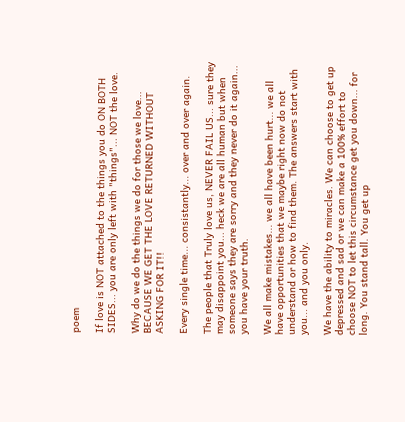poem

If love is NOT attached to the things you do ON BOTH SIDES... you are only left with "things"... NOT the love.

Why do we do the things we do for those we love... BECAUSE WE GET THE LOVE RETURNED WITHOUT ASKING FOR IT!!

Every single time... consistantly... over and over again.

The people that Truly love us, NEVER FAIL US... sure they may disappoint you... heck we are all human but when someone says they are sorry and they never do it again... you have your truth.

We all make mistakes... we all have been hurt... we all have opportunities that we maybe right now do not understand or how to find them. The answers start with you... and you only.

We have the ability to miracles. We can choose to get up depressed and sad or we can make a 100% effort to choose NOT to let this circumstance get you down... for long. You stand tall. You get up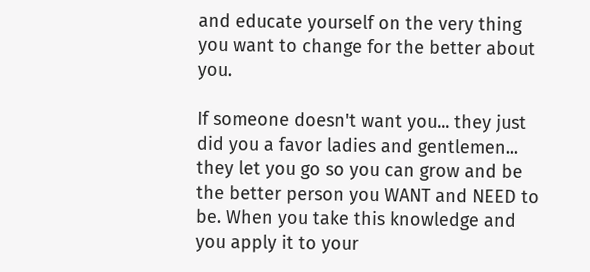and educate yourself on the very thing you want to change for the better about you.

If someone doesn't want you... they just did you a favor ladies and gentlemen... they let you go so you can grow and be the better person you WANT and NEED to be. When you take this knowledge and you apply it to your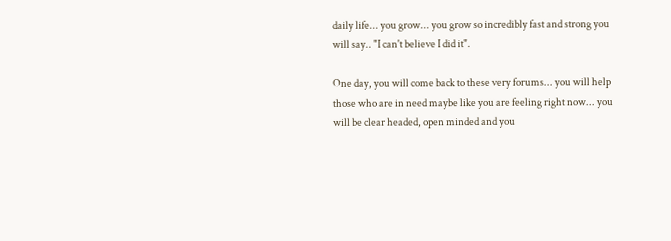daily life... you grow... you grow so incredibly fast and strong you will say.. "I can't believe I did it".

One day, you will come back to these very forums... you will help those who are in need maybe like you are feeling right now... you will be clear headed, open minded and you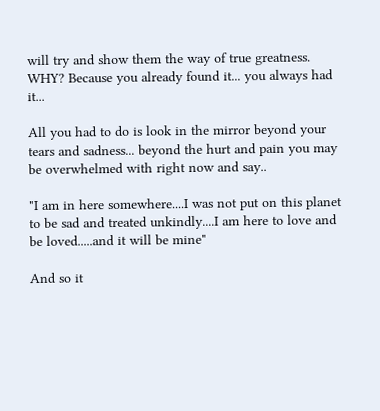will try and show them the way of true greatness. WHY? Because you already found it... you always had it...

All you had to do is look in the mirror beyond your tears and sadness... beyond the hurt and pain you may be overwhelmed with right now and say..

"I am in here somewhere....I was not put on this planet to be sad and treated unkindly....I am here to love and be loved.....and it will be mine"

And so it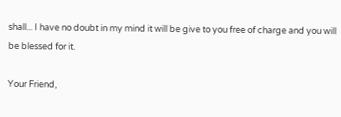shall... I have no doubt in my mind it will be give to you free of charge and you will be blessed for it.

Your Friend,